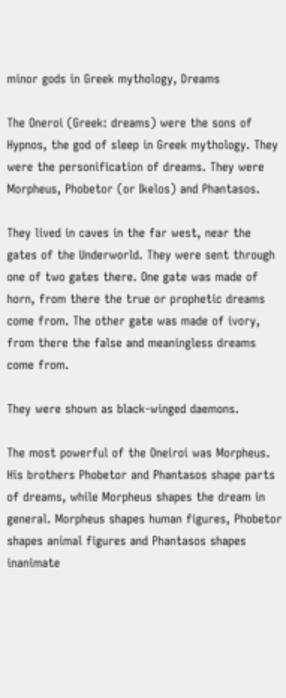minor gods in Greek mythology, Dreams

The Oneroi (Greek: dreams) were the sons of Hypnos, the god of sleep in Greek mythology. They were the personification of dreams. They were Morpheus, Phobetor (or Ikelos) and Phantasos.

They lived in caves in the far west, near the gates of the Underworld. They were sent through one of two gates there. One gate was made of horn, from there the true or prophetic dreams come from. The other gate was made of ivory, from there the false and meaningless dreams come from.

They were shown as black-winged daemons.

The most powerful of the Oneiroi was Morpheus. His brothers Phobetor and Phantasos shape parts of dreams, while Morpheus shapes the dream in general. Morpheus shapes human figures, Phobetor shapes animal figures and Phantasos shapes inanimate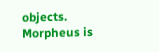objects. Morpheus is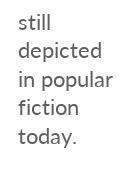still depicted in popular fiction today.